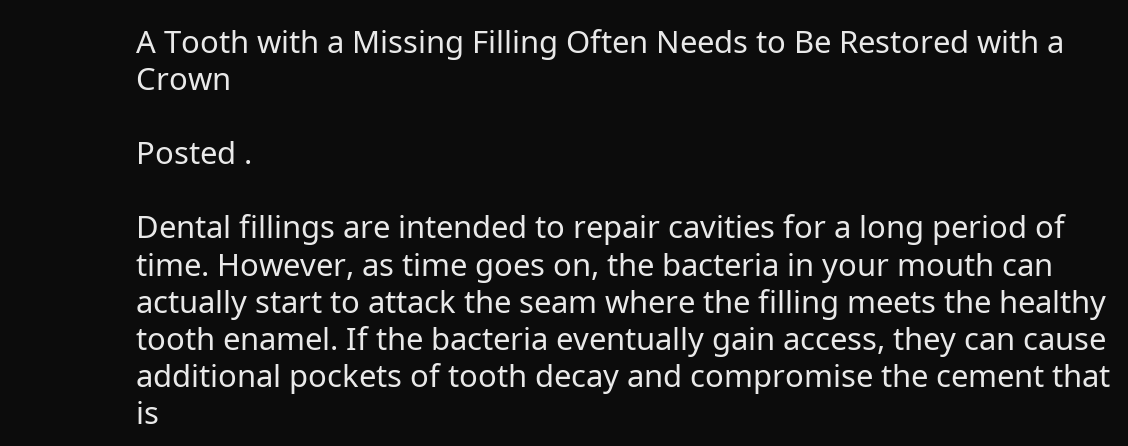A Tooth with a Missing Filling Often Needs to Be Restored with a Crown

Posted .

Dental fillings are intended to repair cavities for a long period of time. However, as time goes on, the bacteria in your mouth can actually start to attack the seam where the filling meets the healthy tooth enamel. If the bacteria eventually gain access, they can cause additional pockets of tooth decay and compromise the cement that is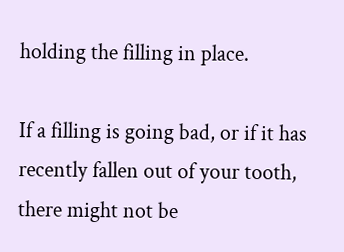holding the filling in place.

If a filling is going bad, or if it has recently fallen out of your tooth, there might not be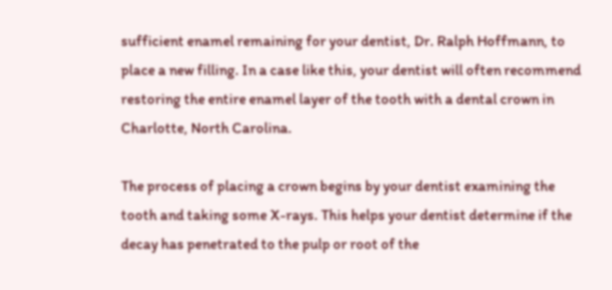sufficient enamel remaining for your dentist, Dr. Ralph Hoffmann, to place a new filling. In a case like this, your dentist will often recommend restoring the entire enamel layer of the tooth with a dental crown in Charlotte, North Carolina.

The process of placing a crown begins by your dentist examining the tooth and taking some X-rays. This helps your dentist determine if the decay has penetrated to the pulp or root of the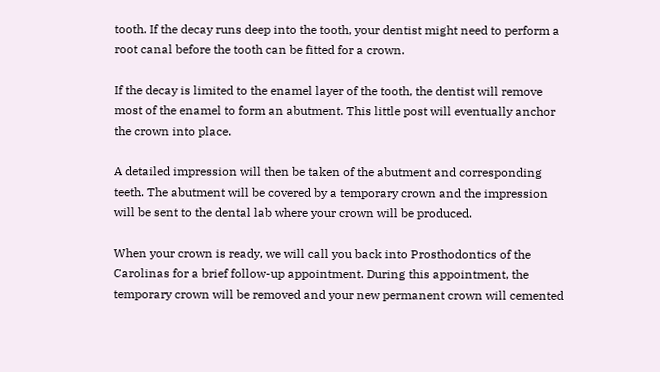tooth. If the decay runs deep into the tooth, your dentist might need to perform a root canal before the tooth can be fitted for a crown.

If the decay is limited to the enamel layer of the tooth, the dentist will remove most of the enamel to form an abutment. This little post will eventually anchor the crown into place.

A detailed impression will then be taken of the abutment and corresponding teeth. The abutment will be covered by a temporary crown and the impression will be sent to the dental lab where your crown will be produced.

When your crown is ready, we will call you back into Prosthodontics of the Carolinas for a brief follow-up appointment. During this appointment, the temporary crown will be removed and your new permanent crown will cemented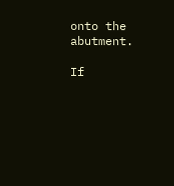onto the abutment.

If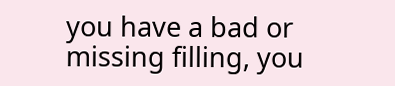you have a bad or missing filling, you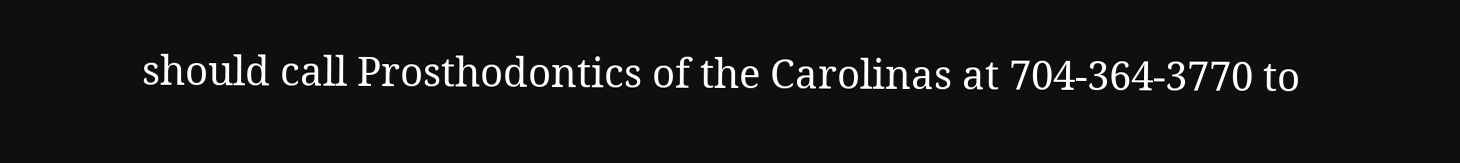should call Prosthodontics of the Carolinas at 704-364-3770 to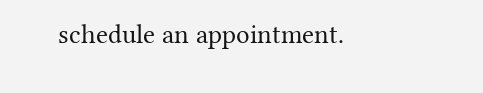schedule an appointment.